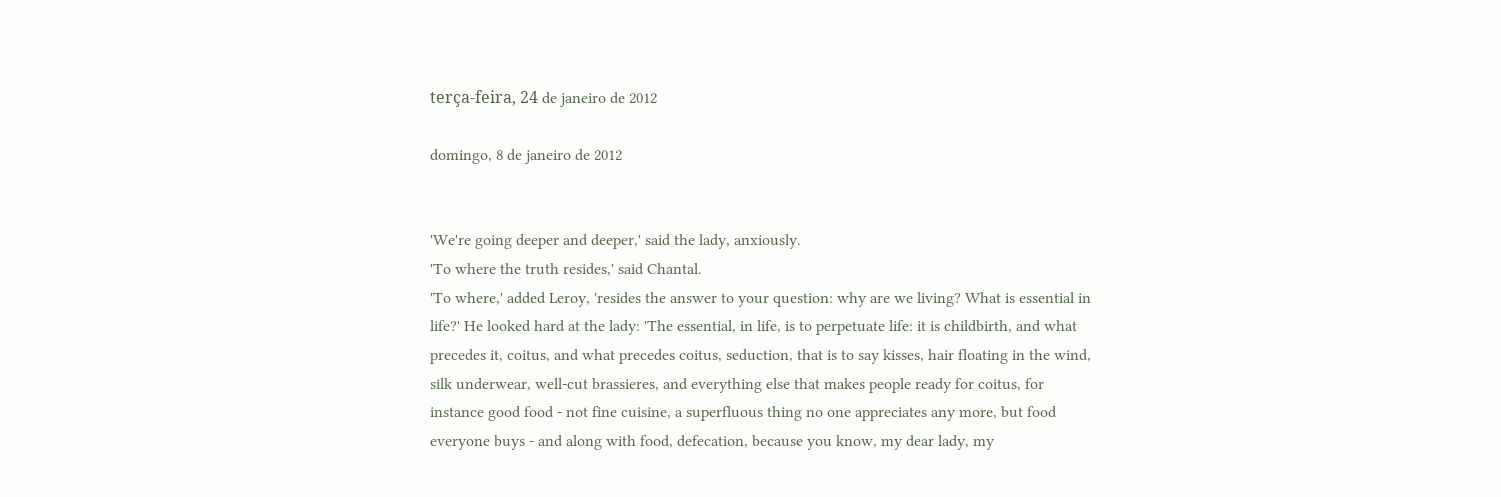terça-feira, 24 de janeiro de 2012

domingo, 8 de janeiro de 2012


'We're going deeper and deeper,' said the lady, anxiously.
'To where the truth resides,' said Chantal.
'To where,' added Leroy, 'resides the answer to your question: why are we living? What is essential in life?' He looked hard at the lady: 'The essential, in life, is to perpetuate life: it is childbirth, and what precedes it, coitus, and what precedes coitus, seduction, that is to say kisses, hair floating in the wind, silk underwear, well-cut brassieres, and everything else that makes people ready for coitus, for instance good food - not fine cuisine, a superfluous thing no one appreciates any more, but food everyone buys - and along with food, defecation, because you know, my dear lady, my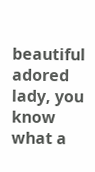beautiful adored lady, you know what a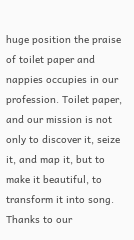huge position the praise of toilet paper and nappies occupies in our profession. Toilet paper, and our mission is not only to discover it, seize it, and map it, but to make it beautiful, to transform it into song. Thanks to our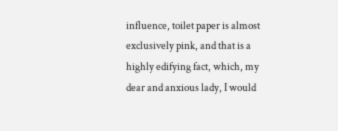influence, toilet paper is almost exclusively pink, and that is a highly edifying fact, which, my dear and anxious lady, I would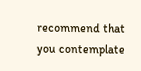recommend that you contemplate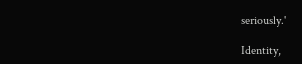seriously.'

Identity,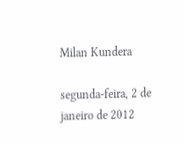Milan Kundera

segunda-feira, 2 de janeiro de 2012